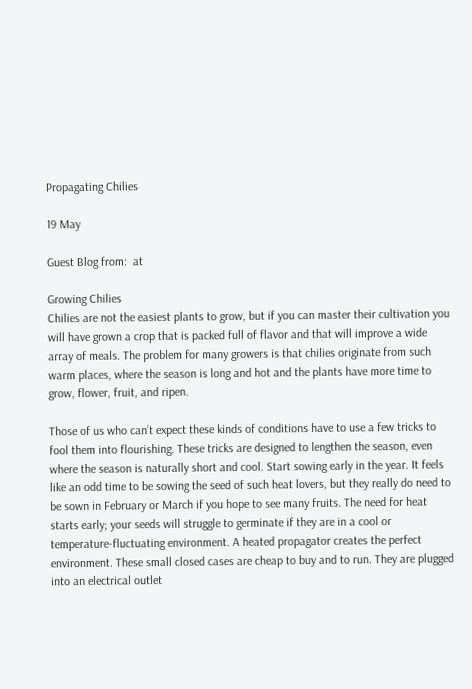Propagating Chilies

19 May

Guest Blog from:  at

Growing Chilies
Chilies are not the easiest plants to grow, but if you can master their cultivation you will have grown a crop that is packed full of flavor and that will improve a wide array of meals. The problem for many growers is that chilies originate from such warm places, where the season is long and hot and the plants have more time to grow, flower, fruit, and ripen.

Those of us who can’t expect these kinds of conditions have to use a few tricks to fool them into flourishing. These tricks are designed to lengthen the season, even where the season is naturally short and cool. Start sowing early in the year. It feels like an odd time to be sowing the seed of such heat lovers, but they really do need to be sown in February or March if you hope to see many fruits. The need for heat starts early; your seeds will struggle to germinate if they are in a cool or temperature-fluctuating environment. A heated propagator creates the perfect environment. These small closed cases are cheap to buy and to run. They are plugged into an electrical outlet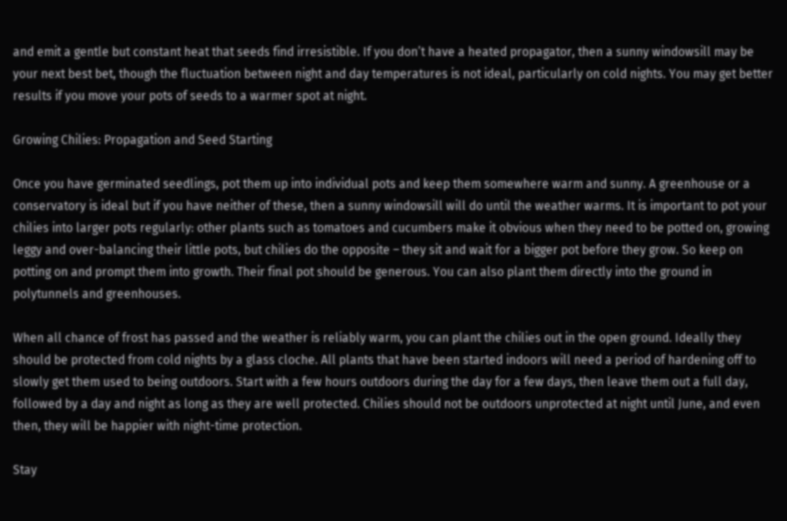and emit a gentle but constant heat that seeds find irresistible. If you don’t have a heated propagator, then a sunny windowsill may be your next best bet, though the fluctuation between night and day temperatures is not ideal, particularly on cold nights. You may get better results if you move your pots of seeds to a warmer spot at night.

Growing Chilies: Propagation and Seed Starting

Once you have germinated seedlings, pot them up into individual pots and keep them somewhere warm and sunny. A greenhouse or a conservatory is ideal but if you have neither of these, then a sunny windowsill will do until the weather warms. It is important to pot your chilies into larger pots regularly: other plants such as tomatoes and cucumbers make it obvious when they need to be potted on, growing leggy and over-balancing their little pots, but chilies do the opposite – they sit and wait for a bigger pot before they grow. So keep on potting on and prompt them into growth. Their final pot should be generous. You can also plant them directly into the ground in polytunnels and greenhouses.

When all chance of frost has passed and the weather is reliably warm, you can plant the chilies out in the open ground. Ideally they should be protected from cold nights by a glass cloche. All plants that have been started indoors will need a period of hardening off to slowly get them used to being outdoors. Start with a few hours outdoors during the day for a few days, then leave them out a full day, followed by a day and night as long as they are well protected. Chilies should not be outdoors unprotected at night until June, and even then, they will be happier with night-time protection.

Stay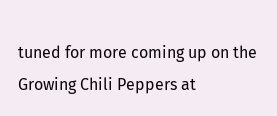tuned for more coming up on the Growing Chili Peppers at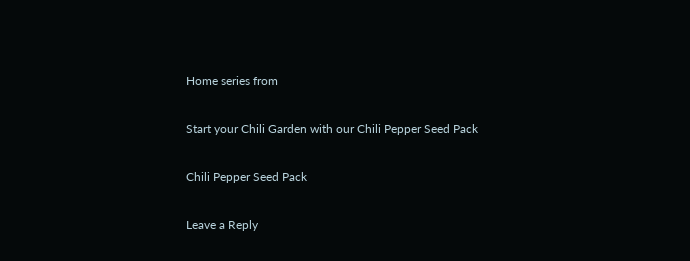Home series from

Start your Chili Garden with our Chili Pepper Seed Pack

Chili Pepper Seed Pack

Leave a Reply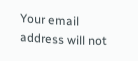Your email address will not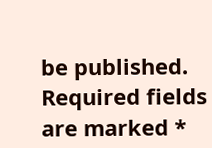be published. Required fields are marked *